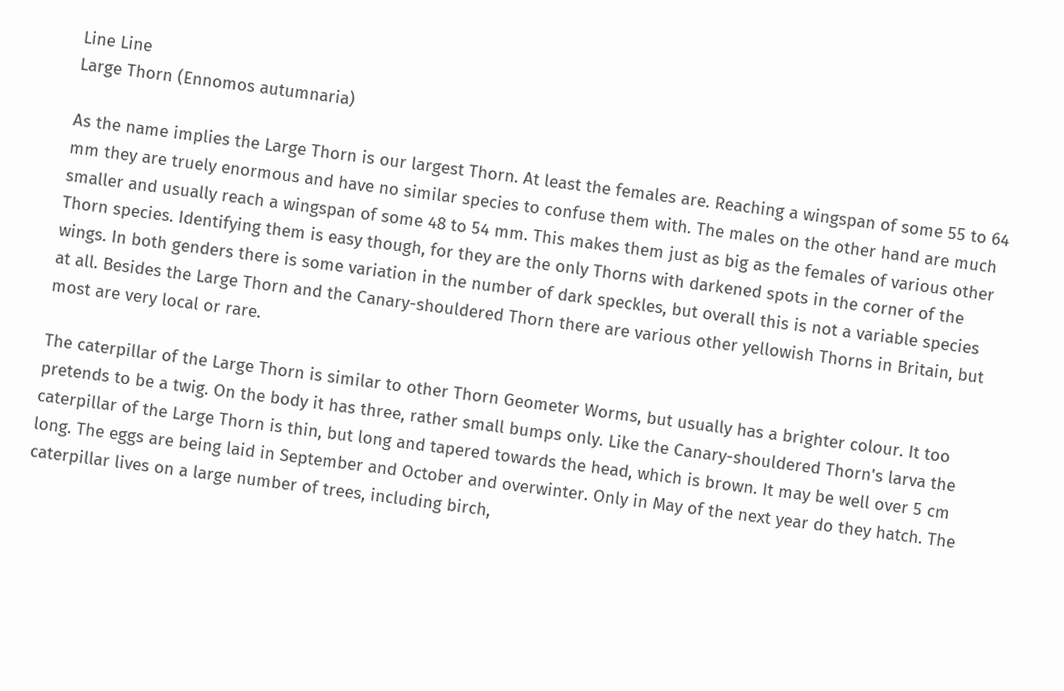Line Line
Large Thorn (Ennomos autumnaria)

As the name implies the Large Thorn is our largest Thorn. At least the females are. Reaching a wingspan of some 55 to 64 mm they are truely enormous and have no similar species to confuse them with. The males on the other hand are much smaller and usually reach a wingspan of some 48 to 54 mm. This makes them just as big as the females of various other Thorn species. Identifying them is easy though, for they are the only Thorns with darkened spots in the corner of the wings. In both genders there is some variation in the number of dark speckles, but overall this is not a variable species at all. Besides the Large Thorn and the Canary-shouldered Thorn there are various other yellowish Thorns in Britain, but most are very local or rare.

The caterpillar of the Large Thorn is similar to other Thorn Geometer Worms, but usually has a brighter colour. It too pretends to be a twig. On the body it has three, rather small bumps only. Like the Canary-shouldered Thorn's larva the caterpillar of the Large Thorn is thin, but long and tapered towards the head, which is brown. It may be well over 5 cm long. The eggs are being laid in September and October and overwinter. Only in May of the next year do they hatch. The caterpillar lives on a large number of trees, including birch,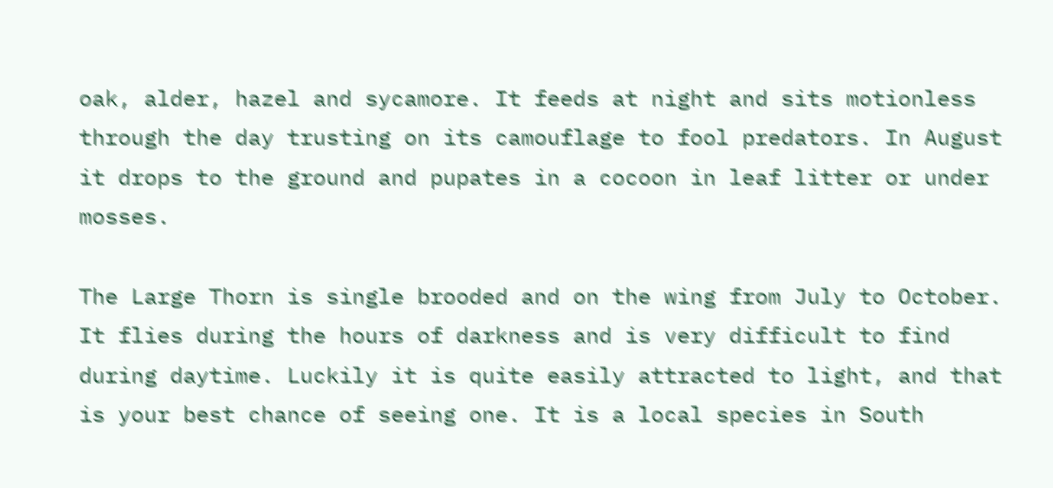oak, alder, hazel and sycamore. It feeds at night and sits motionless through the day trusting on its camouflage to fool predators. In August it drops to the ground and pupates in a cocoon in leaf litter or under mosses.

The Large Thorn is single brooded and on the wing from July to October. It flies during the hours of darkness and is very difficult to find during daytime. Luckily it is quite easily attracted to light, and that is your best chance of seeing one. It is a local species in South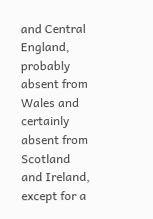and Central England, probably absent from Wales and certainly absent from Scotland and Ireland, except for a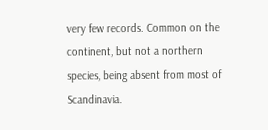very few records. Common on the continent, but not a northern species, being absent from most of Scandinavia.